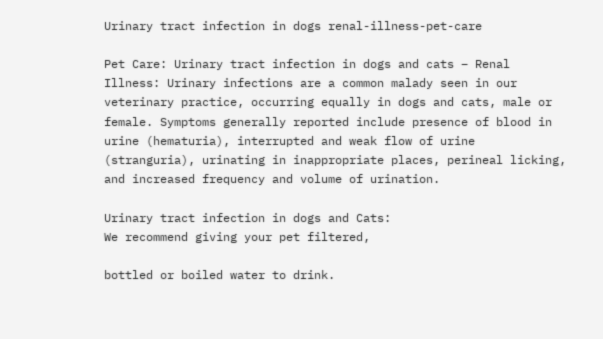Urinary tract infection in dogs renal-illness-pet-care

Pet Care: Urinary tract infection in dogs and cats – Renal Illness: Urinary infections are a common malady seen in our veterinary practice, occurring equally in dogs and cats, male or female. Symptoms generally reported include presence of blood in urine (hematuria), interrupted and weak flow of urine (stranguria), urinating in inappropriate places, perineal licking, and increased frequency and volume of urination.

Urinary tract infection in dogs and Cats:
We recommend giving your pet filtered,

bottled or boiled water to drink.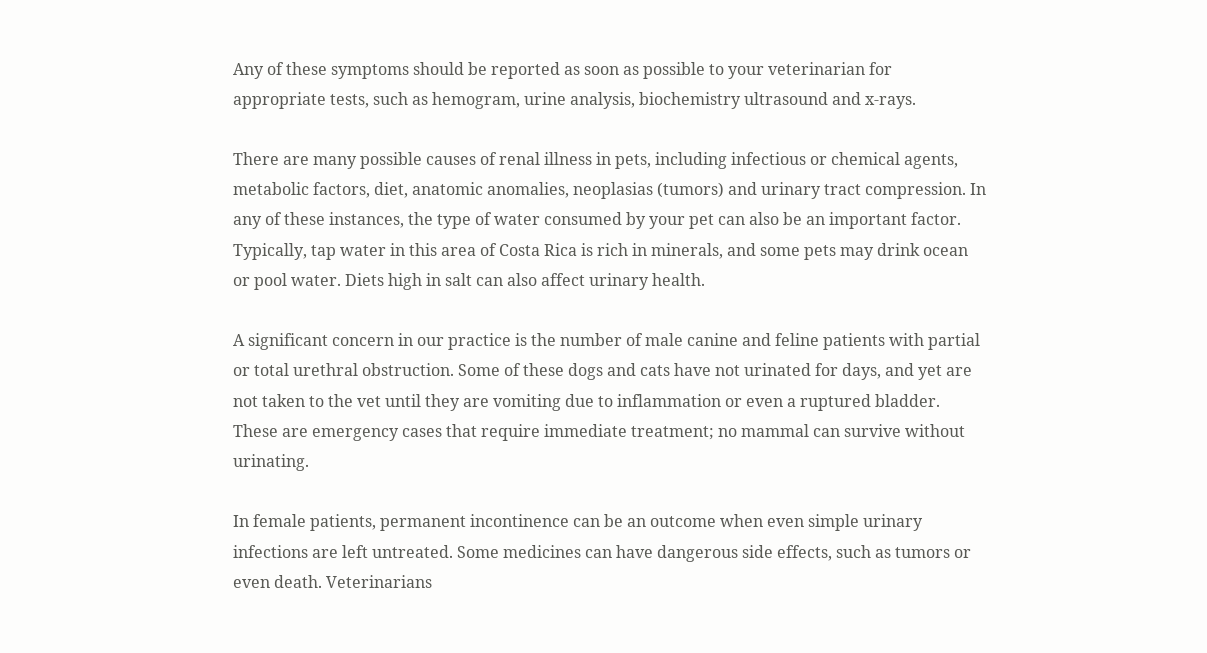Any of these symptoms should be reported as soon as possible to your veterinarian for appropriate tests, such as hemogram, urine analysis, biochemistry ultrasound and x-rays.

There are many possible causes of renal illness in pets, including infectious or chemical agents, metabolic factors, diet, anatomic anomalies, neoplasias (tumors) and urinary tract compression. In any of these instances, the type of water consumed by your pet can also be an important factor. Typically, tap water in this area of Costa Rica is rich in minerals, and some pets may drink ocean or pool water. Diets high in salt can also affect urinary health.

A significant concern in our practice is the number of male canine and feline patients with partial or total urethral obstruction. Some of these dogs and cats have not urinated for days, and yet are not taken to the vet until they are vomiting due to inflammation or even a ruptured bladder. These are emergency cases that require immediate treatment; no mammal can survive without urinating.

In female patients, permanent incontinence can be an outcome when even simple urinary infections are left untreated. Some medicines can have dangerous side effects, such as tumors or even death. Veterinarians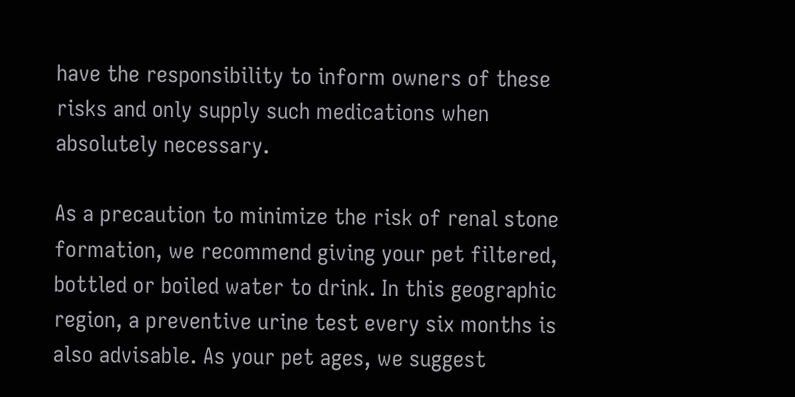have the responsibility to inform owners of these risks and only supply such medications when absolutely necessary.

As a precaution to minimize the risk of renal stone formation, we recommend giving your pet filtered, bottled or boiled water to drink. In this geographic region, a preventive urine test every six months is also advisable. As your pet ages, we suggest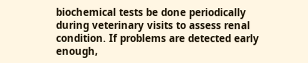biochemical tests be done periodically during veterinary visits to assess renal condition. If problems are detected early enough,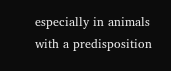especially in animals with a predisposition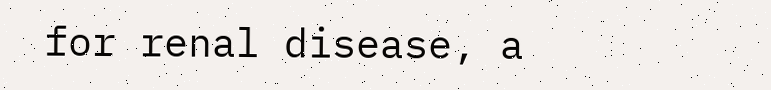for renal disease, a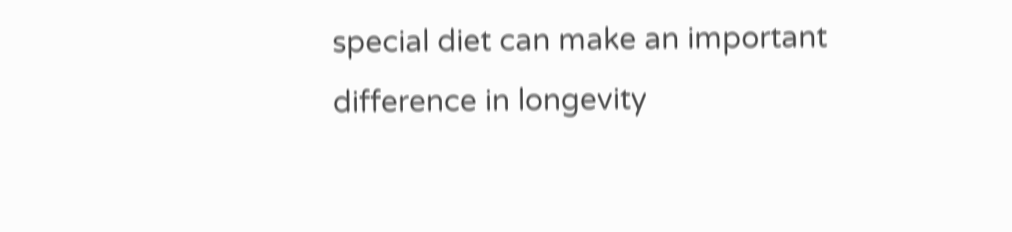special diet can make an important difference in longevity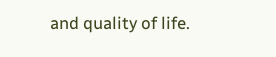and quality of life.